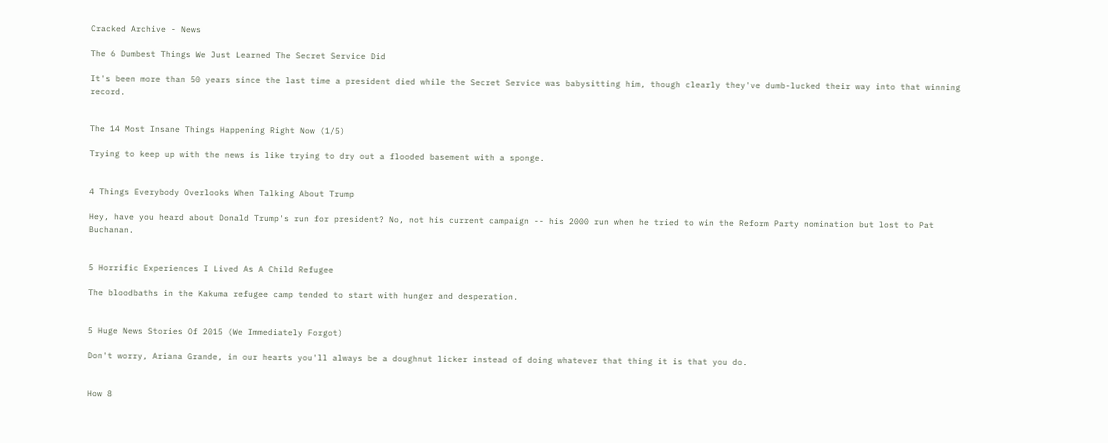Cracked Archive - News

The 6 Dumbest Things We Just Learned The Secret Service Did

It's been more than 50 years since the last time a president died while the Secret Service was babysitting him, though clearly they've dumb-lucked their way into that winning record.


The 14 Most Insane Things Happening Right Now (1/5)

Trying to keep up with the news is like trying to dry out a flooded basement with a sponge.


4 Things Everybody Overlooks When Talking About Trump

Hey, have you heard about Donald Trump's run for president? No, not his current campaign -- his 2000 run when he tried to win the Reform Party nomination but lost to Pat Buchanan.


5 Horrific Experiences I Lived As A Child Refugee

The bloodbaths in the Kakuma refugee camp tended to start with hunger and desperation.


5 Huge News Stories Of 2015 (We Immediately Forgot)

Don't worry, Ariana Grande, in our hearts you'll always be a doughnut licker instead of doing whatever that thing it is that you do.


How 8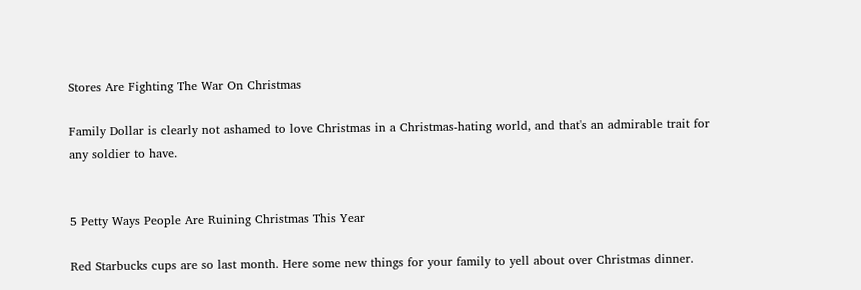Stores Are Fighting The War On Christmas

Family Dollar is clearly not ashamed to love Christmas in a Christmas-hating world, and that's an admirable trait for any soldier to have.


5 Petty Ways People Are Ruining Christmas This Year

Red Starbucks cups are so last month. Here some new things for your family to yell about over Christmas dinner.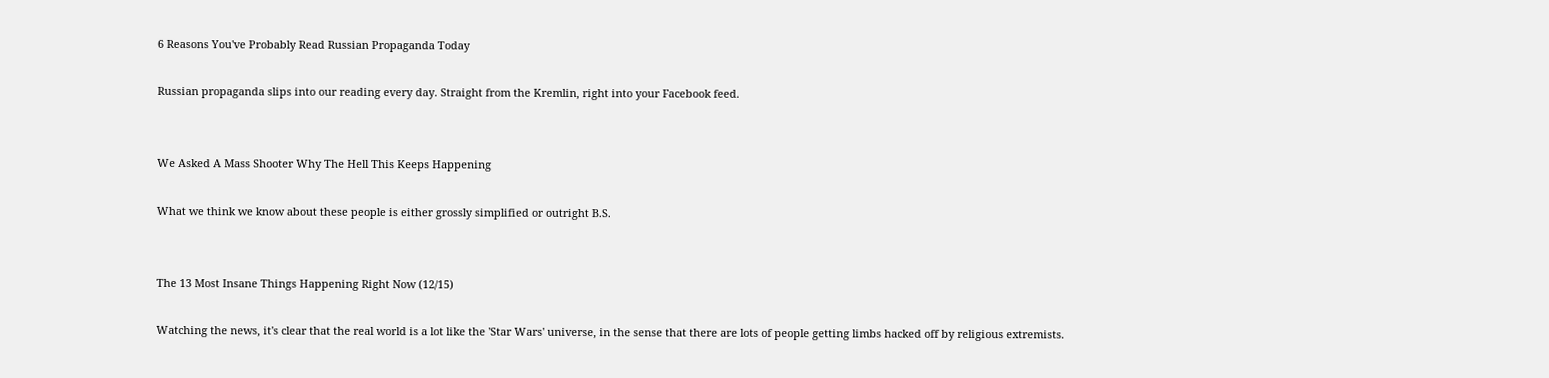6 Reasons You've Probably Read Russian Propaganda Today

Russian propaganda slips into our reading every day. Straight from the Kremlin, right into your Facebook feed.


We Asked A Mass Shooter Why The Hell This Keeps Happening

What we think we know about these people is either grossly simplified or outright B.S.


The 13 Most Insane Things Happening Right Now (12/15)

Watching the news, it's clear that the real world is a lot like the 'Star Wars' universe, in the sense that there are lots of people getting limbs hacked off by religious extremists.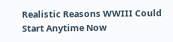Realistic Reasons WWIII Could Start Anytime Now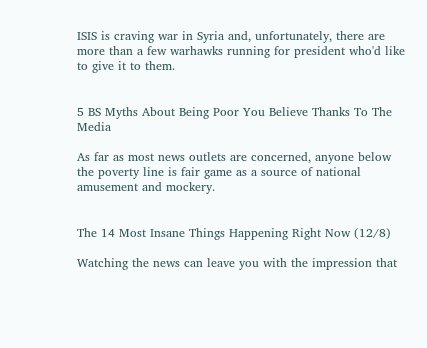ISIS is craving war in Syria and, unfortunately, there are more than a few warhawks running for president who'd like to give it to them.


5 BS Myths About Being Poor You Believe Thanks To The Media

As far as most news outlets are concerned, anyone below the poverty line is fair game as a source of national amusement and mockery.


The 14 Most Insane Things Happening Right Now (12/8)

Watching the news can leave you with the impression that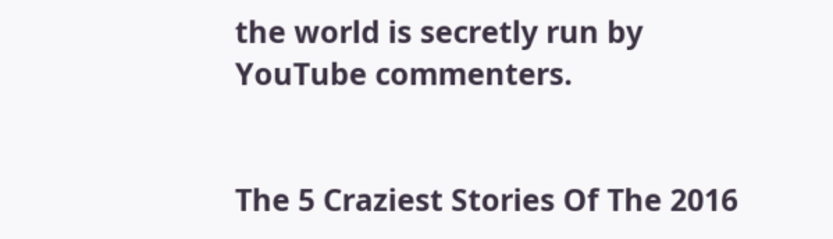the world is secretly run by YouTube commenters.


The 5 Craziest Stories Of The 2016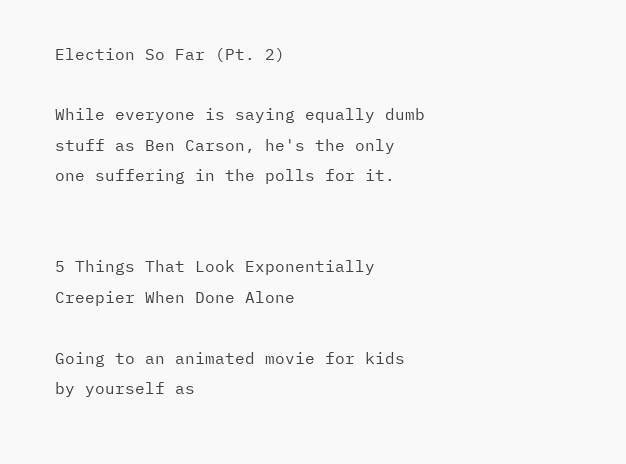Election So Far (Pt. 2)

While everyone is saying equally dumb stuff as Ben Carson, he's the only one suffering in the polls for it.


5 Things That Look Exponentially Creepier When Done Alone

Going to an animated movie for kids by yourself as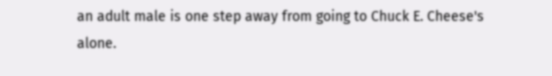an adult male is one step away from going to Chuck E. Cheese's alone.